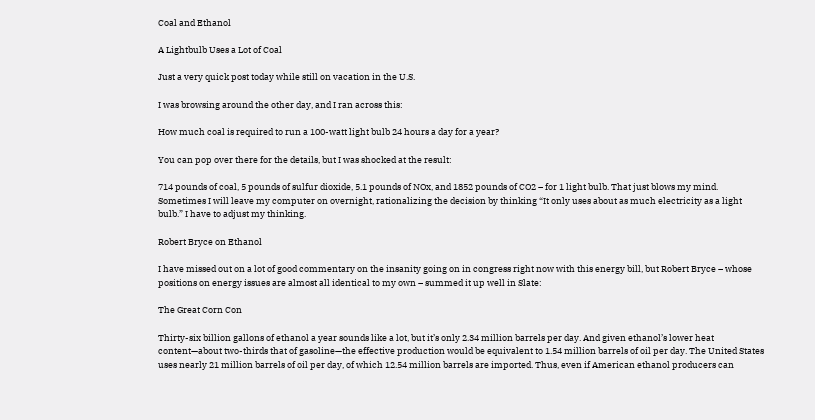Coal and Ethanol

A Lightbulb Uses a Lot of Coal

Just a very quick post today while still on vacation in the U.S.

I was browsing around the other day, and I ran across this:

How much coal is required to run a 100-watt light bulb 24 hours a day for a year?

You can pop over there for the details, but I was shocked at the result:

714 pounds of coal, 5 pounds of sulfur dioxide, 5.1 pounds of NOx, and 1852 pounds of CO2 – for 1 light bulb. That just blows my mind. Sometimes I will leave my computer on overnight, rationalizing the decision by thinking “It only uses about as much electricity as a light bulb.” I have to adjust my thinking.

Robert Bryce on Ethanol

I have missed out on a lot of good commentary on the insanity going on in congress right now with this energy bill, but Robert Bryce – whose positions on energy issues are almost all identical to my own – summed it up well in Slate:

The Great Corn Con

Thirty-six billion gallons of ethanol a year sounds like a lot, but it’s only 2.34 million barrels per day. And given ethanol’s lower heat content—about two-thirds that of gasoline—the effective production would be equivalent to 1.54 million barrels of oil per day. The United States uses nearly 21 million barrels of oil per day, of which 12.54 million barrels are imported. Thus, even if American ethanol producers can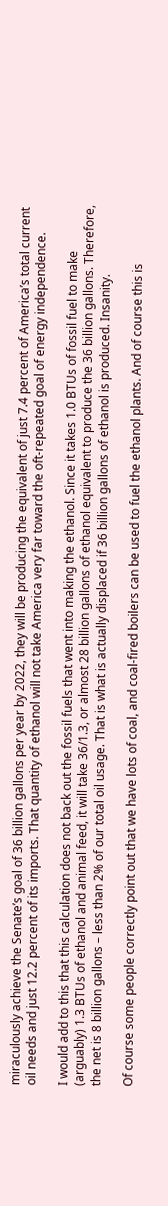miraculously achieve the Senate’s goal of 36 billion gallons per year by 2022, they will be producing the equivalent of just 7.4 percent of America’s total current oil needs and just 12.2 percent of its imports. That quantity of ethanol will not take America very far toward the oft-repeated goal of energy independence.

I would add to this that this calculation does not back out the fossil fuels that went into making the ethanol. Since it takes 1.0 BTUs of fossil fuel to make (arguably) 1.3 BTUs of ethanol and animal feed, it will take 36/1.3, or almost 28 billion gallons of ethanol equivalent to produce the 36 billion gallons. Therefore, the net is 8 billion gallons – less than 2% of our total oil usage. That is what is actually displaced if 36 billion gallons of ethanol is produced. Insanity.

Of course some people correctly point out that we have lots of coal, and coal-fired boilers can be used to fuel the ethanol plants. And of course this is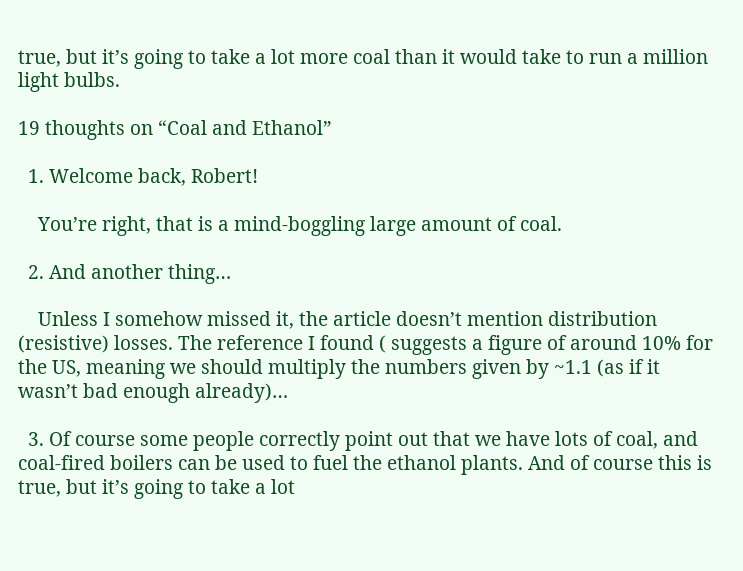true, but it’s going to take a lot more coal than it would take to run a million light bulbs.

19 thoughts on “Coal and Ethanol”

  1. Welcome back, Robert!

    You’re right, that is a mind-boggling large amount of coal.

  2. And another thing…

    Unless I somehow missed it, the article doesn’t mention distribution (resistive) losses. The reference I found ( suggests a figure of around 10% for the US, meaning we should multiply the numbers given by ~1.1 (as if it wasn’t bad enough already)…

  3. Of course some people correctly point out that we have lots of coal, and coal-fired boilers can be used to fuel the ethanol plants. And of course this is true, but it’s going to take a lot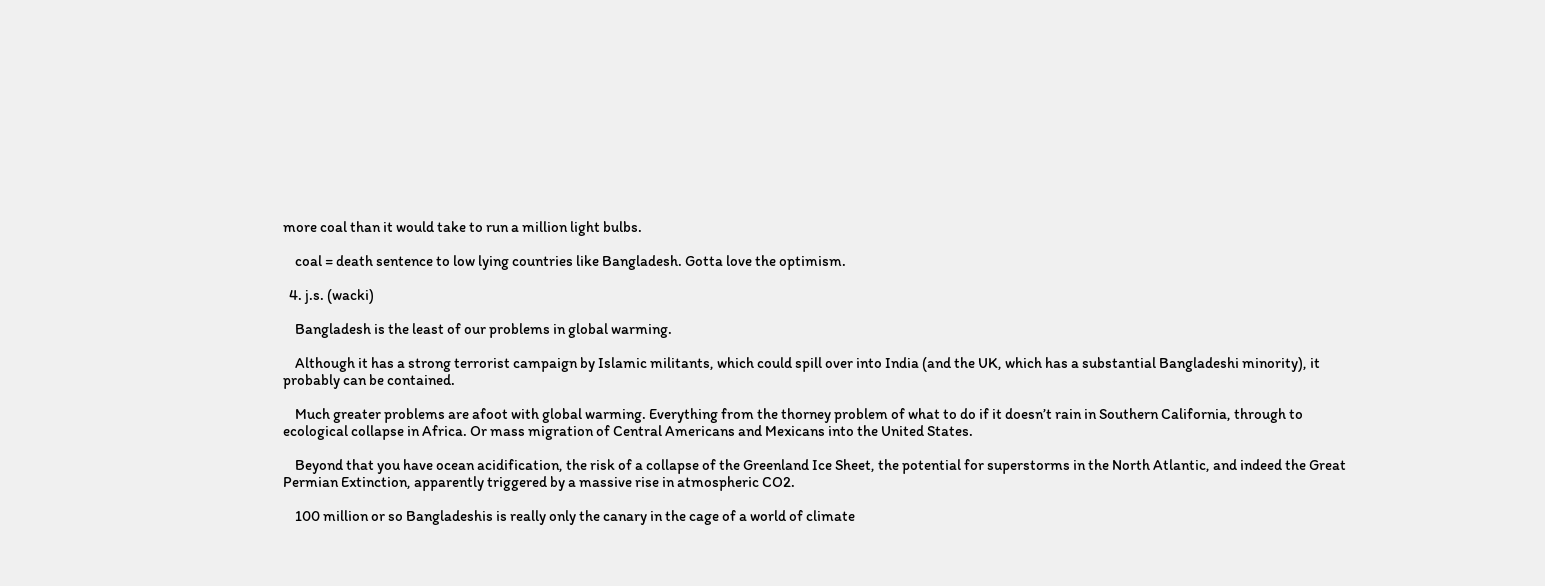more coal than it would take to run a million light bulbs.

    coal = death sentence to low lying countries like Bangladesh. Gotta love the optimism.

  4. j.s. (wacki)

    Bangladesh is the least of our problems in global warming.

    Although it has a strong terrorist campaign by Islamic militants, which could spill over into India (and the UK, which has a substantial Bangladeshi minority), it probably can be contained.

    Much greater problems are afoot with global warming. Everything from the thorney problem of what to do if it doesn’t rain in Southern California, through to ecological collapse in Africa. Or mass migration of Central Americans and Mexicans into the United States.

    Beyond that you have ocean acidification, the risk of a collapse of the Greenland Ice Sheet, the potential for superstorms in the North Atlantic, and indeed the Great Permian Extinction, apparently triggered by a massive rise in atmospheric CO2.

    100 million or so Bangladeshis is really only the canary in the cage of a world of climate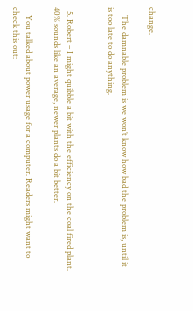change.

    The damnable problem is we won’t know how bad the problem is, until it is too late to do anything.


  5. Robert – I might quibble a bit with the efficiency on the coal fired plant. 40% sounds like an average, newer plants do a bit better.

    You talked about power usage for a computer. Readers might want to check this out: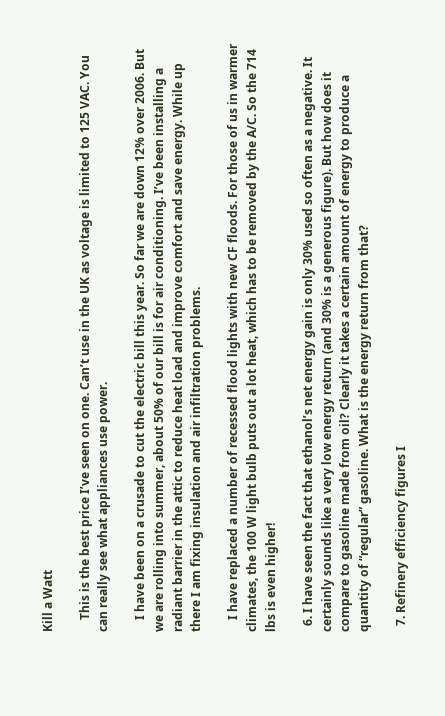Kill a Watt

    This is the best price I’ve seen on one. Can’t use in the UK as voltage is limited to 125 VAC. You can really see what appliances use power.

    I have been on a crusade to cut the electric bill this year. So far we are down 12% over 2006. But we are rolling into summer, about 50% of our bill is for air conditioning. I’ve been installing a radiant barrier in the attic to reduce heat load and improve comfort and save energy. While up there I am fixing insulation and air infiltration problems.

    I have replaced a number of recessed flood lights with new CF floods. For those of us in warmer climates, the 100 W light bulb puts out a lot heat, which has to be removed by the A/C. So the 714 lbs is even higher!

  6. I have seen the fact that ethanol’s net energy gain is only 30% used so often as a negative. It certainly sounds like a very low energy return (and 30% is a generous figure). But how does it compare to gasoline made from oil? Clearly it takes a certain amount of energy to produce a quantity of “regular” gasoline. What is the energy return from that?

  7. Refinery efficiency figures I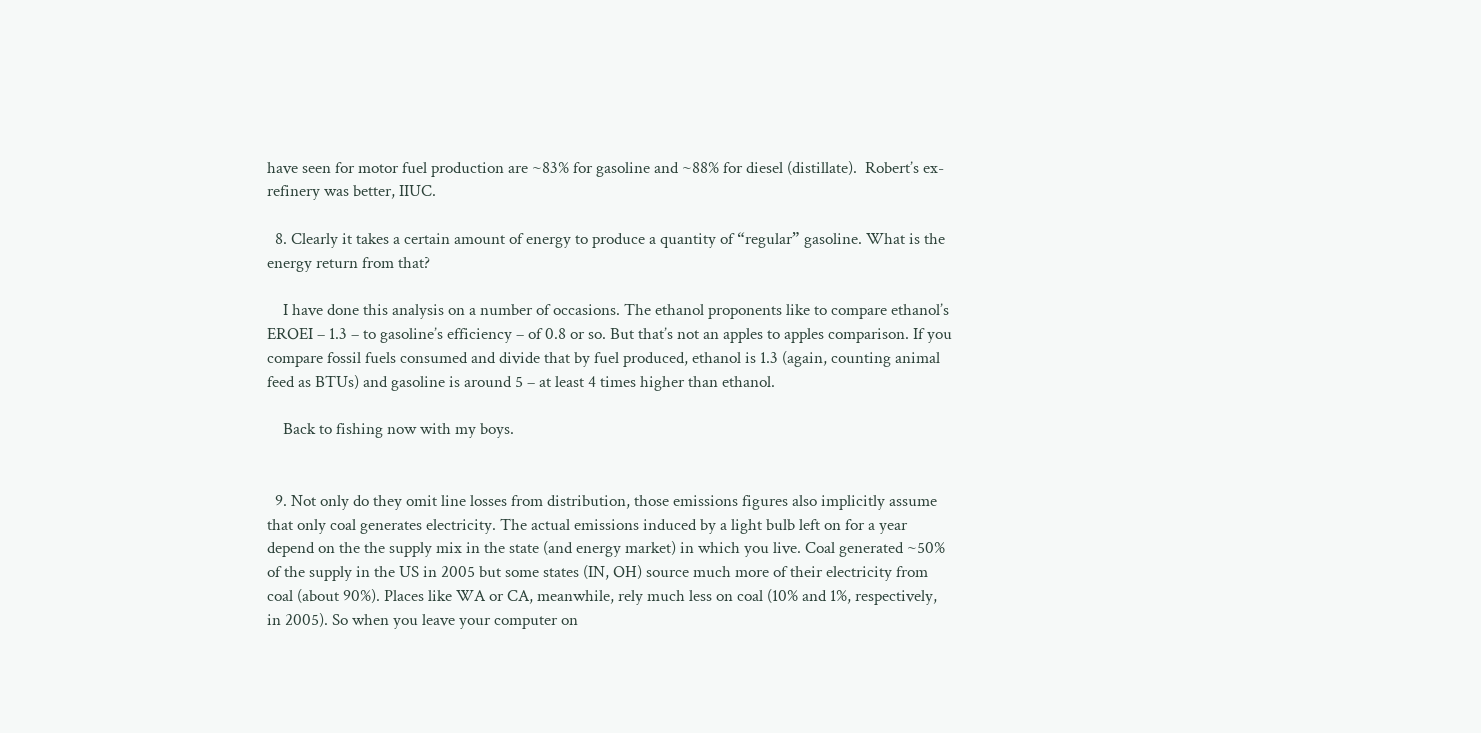have seen for motor fuel production are ~83% for gasoline and ~88% for diesel (distillate).  Robert’s ex-refinery was better, IIUC.

  8. Clearly it takes a certain amount of energy to produce a quantity of “regular” gasoline. What is the energy return from that?

    I have done this analysis on a number of occasions. The ethanol proponents like to compare ethanol’s EROEI – 1.3 – to gasoline’s efficiency – of 0.8 or so. But that’s not an apples to apples comparison. If you compare fossil fuels consumed and divide that by fuel produced, ethanol is 1.3 (again, counting animal feed as BTUs) and gasoline is around 5 – at least 4 times higher than ethanol.

    Back to fishing now with my boys.


  9. Not only do they omit line losses from distribution, those emissions figures also implicitly assume that only coal generates electricity. The actual emissions induced by a light bulb left on for a year depend on the the supply mix in the state (and energy market) in which you live. Coal generated ~50% of the supply in the US in 2005 but some states (IN, OH) source much more of their electricity from coal (about 90%). Places like WA or CA, meanwhile, rely much less on coal (10% and 1%, respectively, in 2005). So when you leave your computer on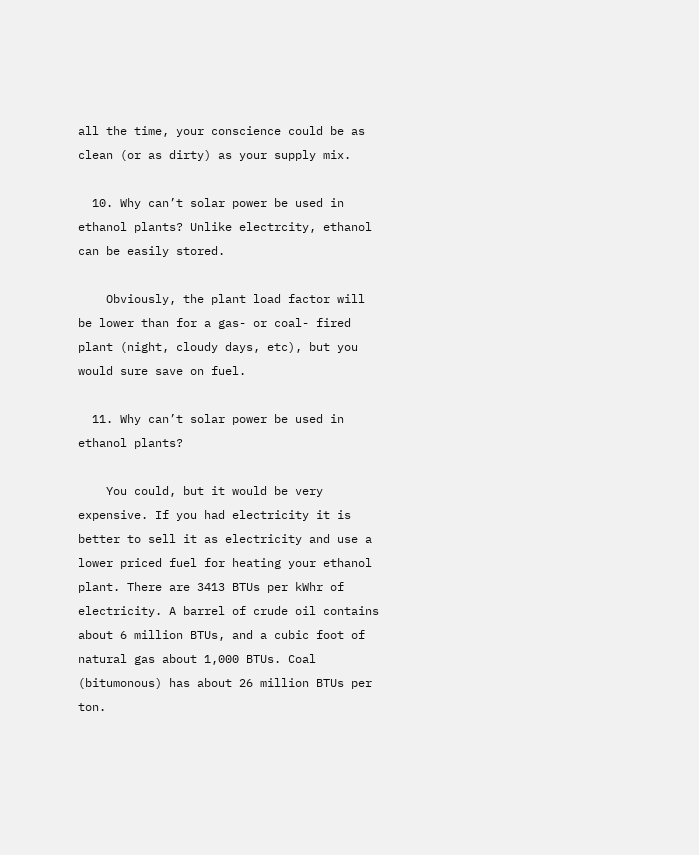all the time, your conscience could be as clean (or as dirty) as your supply mix.

  10. Why can’t solar power be used in ethanol plants? Unlike electrcity, ethanol can be easily stored.

    Obviously, the plant load factor will be lower than for a gas- or coal- fired plant (night, cloudy days, etc), but you would sure save on fuel.

  11. Why can’t solar power be used in ethanol plants?

    You could, but it would be very expensive. If you had electricity it is better to sell it as electricity and use a lower priced fuel for heating your ethanol plant. There are 3413 BTUs per kWhr of electricity. A barrel of crude oil contains about 6 million BTUs, and a cubic foot of natural gas about 1,000 BTUs. Coal (bitumonous) has about 26 million BTUs per ton.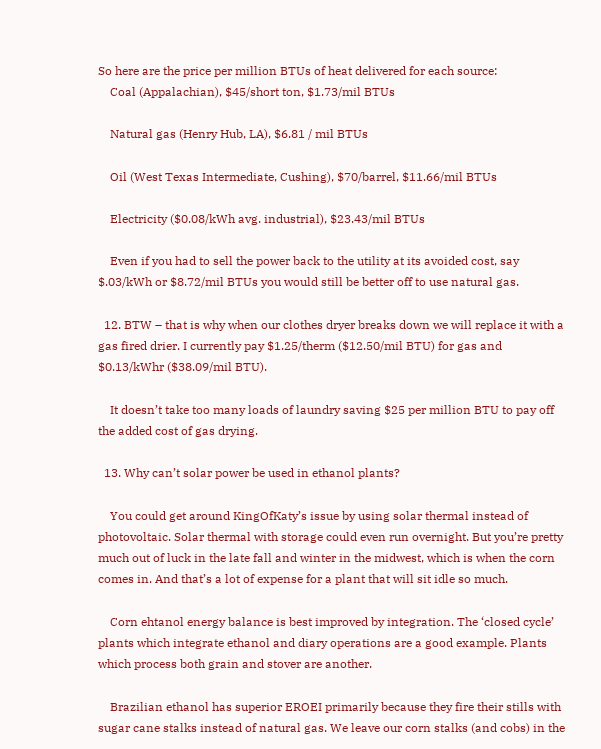So here are the price per million BTUs of heat delivered for each source:
    Coal (Appalachian), $45/short ton, $1.73/mil BTUs

    Natural gas (Henry Hub, LA), $6.81 / mil BTUs

    Oil (West Texas Intermediate, Cushing), $70/barrel, $11.66/mil BTUs

    Electricity ($0.08/kWh avg. industrial), $23.43/mil BTUs

    Even if you had to sell the power back to the utility at its avoided cost, say $.03/kWh or $8.72/mil BTUs you would still be better off to use natural gas.

  12. BTW – that is why when our clothes dryer breaks down we will replace it with a gas fired drier. I currently pay $1.25/therm ($12.50/mil BTU) for gas and $0.13/kWhr ($38.09/mil BTU).

    It doesn’t take too many loads of laundry saving $25 per million BTU to pay off the added cost of gas drying.

  13. Why can’t solar power be used in ethanol plants?

    You could get around KingOfKaty’s issue by using solar thermal instead of photovoltaic. Solar thermal with storage could even run overnight. But you’re pretty much out of luck in the late fall and winter in the midwest, which is when the corn comes in. And that’s a lot of expense for a plant that will sit idle so much.

    Corn ehtanol energy balance is best improved by integration. The ‘closed cycle’ plants which integrate ethanol and diary operations are a good example. Plants which process both grain and stover are another.

    Brazilian ethanol has superior EROEI primarily because they fire their stills with sugar cane stalks instead of natural gas. We leave our corn stalks (and cobs) in the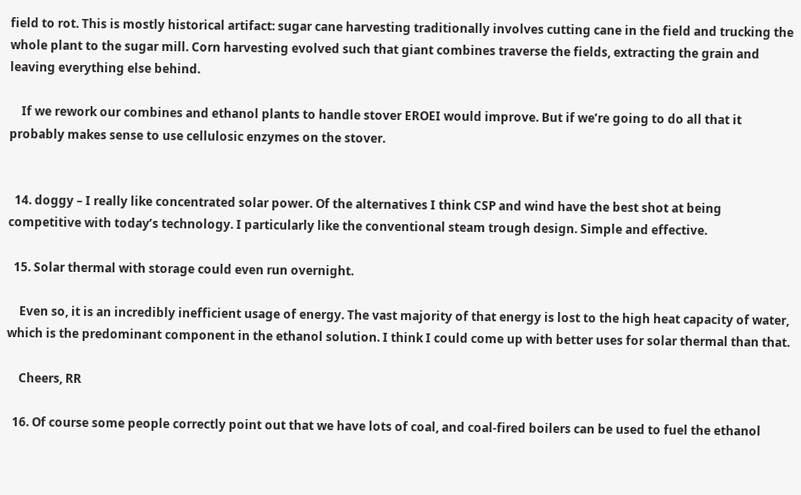field to rot. This is mostly historical artifact: sugar cane harvesting traditionally involves cutting cane in the field and trucking the whole plant to the sugar mill. Corn harvesting evolved such that giant combines traverse the fields, extracting the grain and leaving everything else behind.

    If we rework our combines and ethanol plants to handle stover EROEI would improve. But if we’re going to do all that it probably makes sense to use cellulosic enzymes on the stover.


  14. doggy – I really like concentrated solar power. Of the alternatives I think CSP and wind have the best shot at being competitive with today’s technology. I particularly like the conventional steam trough design. Simple and effective.

  15. Solar thermal with storage could even run overnight.

    Even so, it is an incredibly inefficient usage of energy. The vast majority of that energy is lost to the high heat capacity of water, which is the predominant component in the ethanol solution. I think I could come up with better uses for solar thermal than that.

    Cheers, RR

  16. Of course some people correctly point out that we have lots of coal, and coal-fired boilers can be used to fuel the ethanol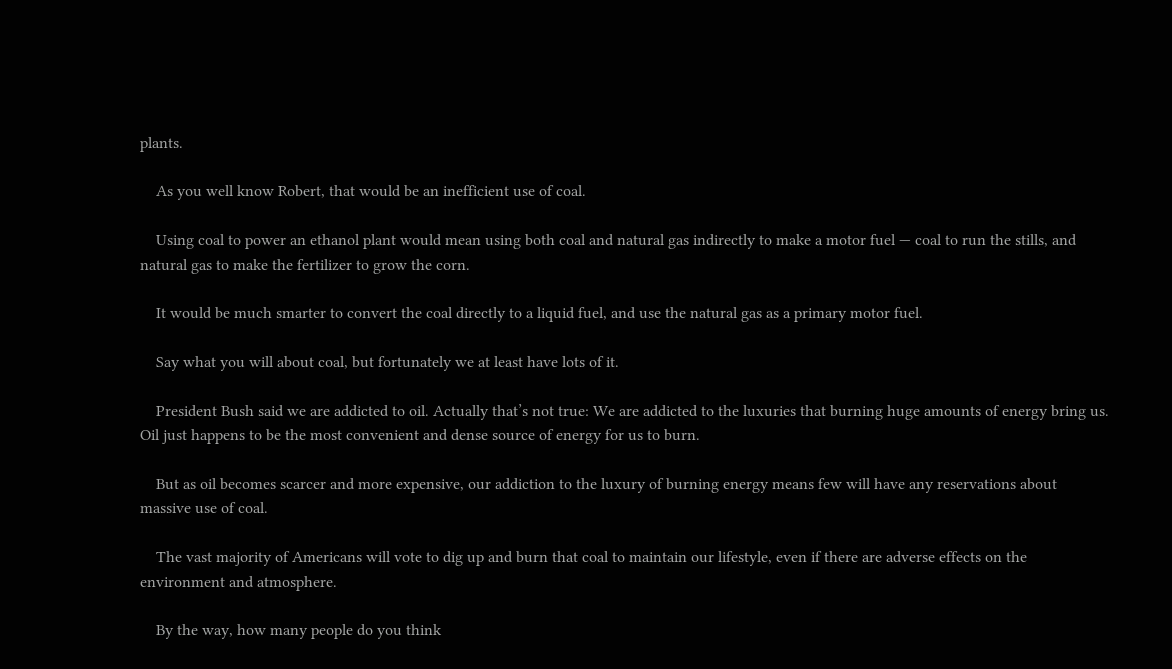plants.

    As you well know Robert, that would be an inefficient use of coal.

    Using coal to power an ethanol plant would mean using both coal and natural gas indirectly to make a motor fuel — coal to run the stills, and natural gas to make the fertilizer to grow the corn.

    It would be much smarter to convert the coal directly to a liquid fuel, and use the natural gas as a primary motor fuel.

    Say what you will about coal, but fortunately we at least have lots of it.

    President Bush said we are addicted to oil. Actually that’s not true: We are addicted to the luxuries that burning huge amounts of energy bring us. Oil just happens to be the most convenient and dense source of energy for us to burn.

    But as oil becomes scarcer and more expensive, our addiction to the luxury of burning energy means few will have any reservations about massive use of coal.

    The vast majority of Americans will vote to dig up and burn that coal to maintain our lifestyle, even if there are adverse effects on the environment and atmosphere.

    By the way, how many people do you think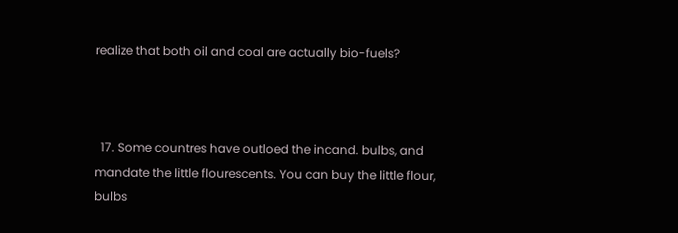realize that both oil and coal are actually bio-fuels?



  17. Some countres have outloed the incand. bulbs, and mandate the little flourescents. You can buy the little flour, bulbs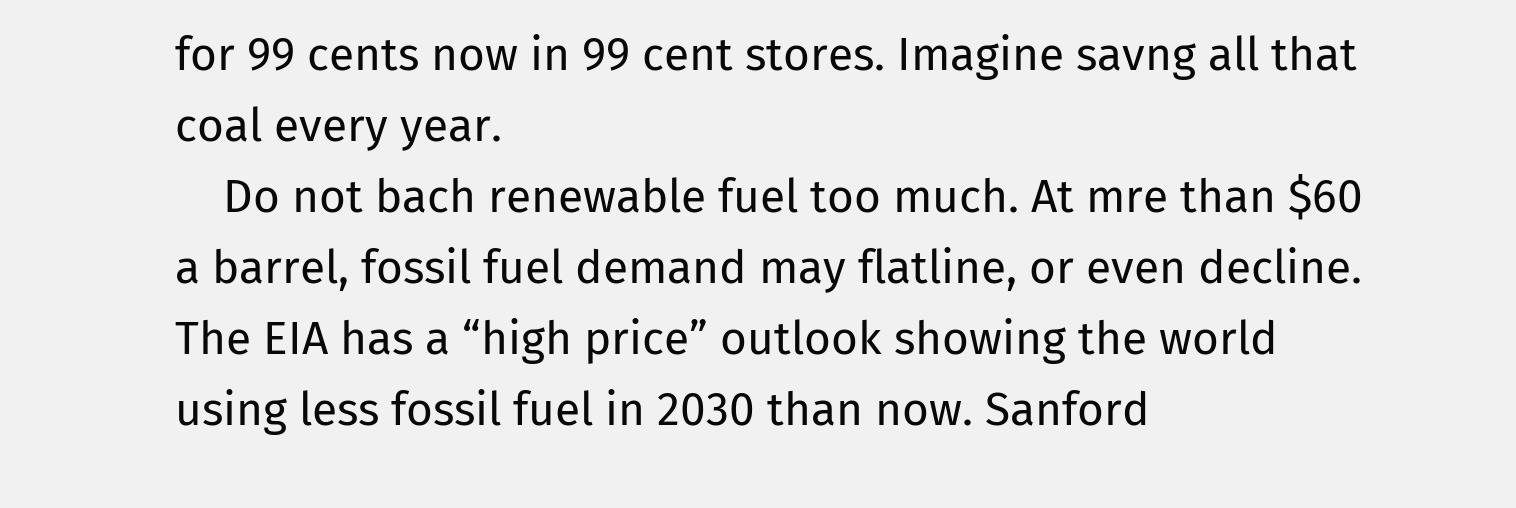for 99 cents now in 99 cent stores. Imagine savng all that coal every year.
    Do not bach renewable fuel too much. At mre than $60 a barrel, fossil fuel demand may flatline, or even decline. The EIA has a “high price” outlook showing the world using less fossil fuel in 2030 than now. Sanford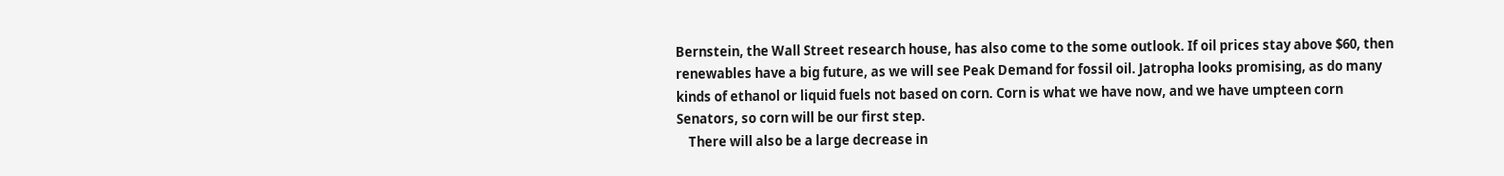Bernstein, the Wall Street research house, has also come to the some outlook. If oil prices stay above $60, then renewables have a big future, as we will see Peak Demand for fossil oil. Jatropha looks promising, as do many kinds of ethanol or liquid fuels not based on corn. Corn is what we have now, and we have umpteen corn Senators, so corn will be our first step.
    There will also be a large decrease in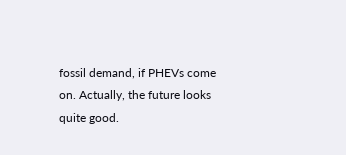fossil demand, if PHEVs come on. Actually, the future looks quite good.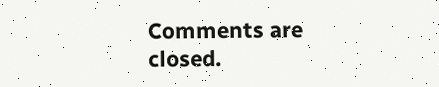Comments are closed.